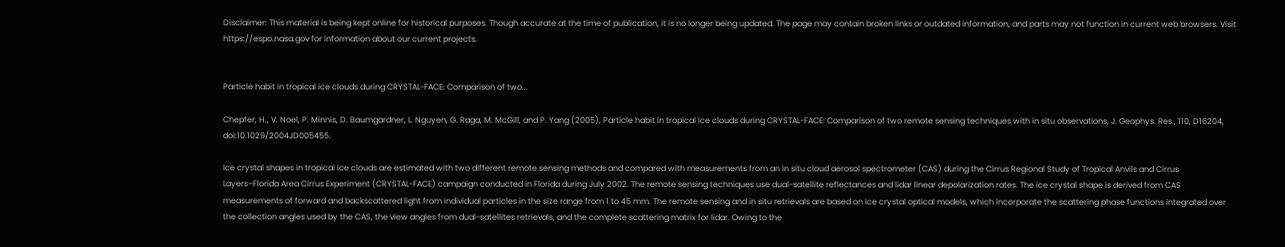Disclaimer: This material is being kept online for historical purposes. Though accurate at the time of publication, it is no longer being updated. The page may contain broken links or outdated information, and parts may not function in current web browsers. Visit https://espo.nasa.gov for information about our current projects.


Particle habit in tropical ice clouds during CRYSTAL-FACE: Comparison of two...

Chepfer, H., V. Noel, P. Minnis, D. Baumgardner, L. Nguyen, G. Raga, M. McGill, and P. Yang (2005), Particle habit in tropical ice clouds during CRYSTAL-FACE: Comparison of two remote sensing techniques with in situ observations, J. Geophys. Res., 110, D16204, doi:10.1029/2004JD005455.

Ice crystal shapes in tropical ice clouds are estimated with two different remote sensing methods and compared with measurements from an in situ cloud aerosol spectrometer (CAS) during the Cirrus Regional Study of Tropical Anvils and Cirrus Layers–Florida Area Cirrus Experiment (CRYSTAL-FACE) campaign conducted in Florida during July 2002. The remote sensing techniques use dual-satellite reflectances and lidar linear depolarization rates. The ice crystal shape is derived from CAS measurements of forward and backscattered light from individual particles in the size range from 1 to 45 mm. The remote sensing and in situ retrievals are based on ice crystal optical models, which incorporate the scattering phase functions integrated over the collection angles used by the CAS, the view angles from dual-satellites retrievals, and the complete scattering matrix for lidar. Owing to the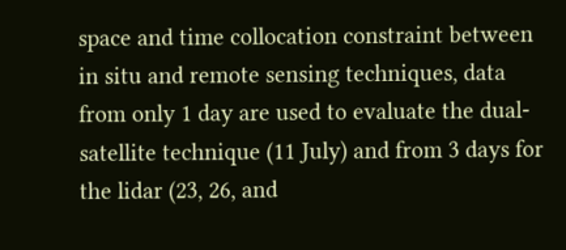space and time collocation constraint between in situ and remote sensing techniques, data from only 1 day are used to evaluate the dual-satellite technique (11 July) and from 3 days for the lidar (23, 26, and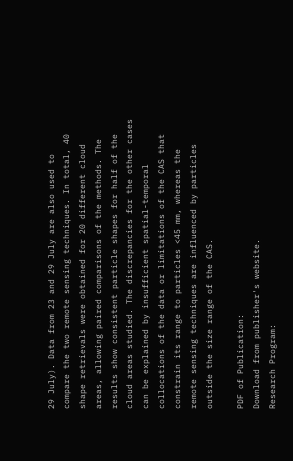29 July). Data from 23 and 29 July are also used to compare the two remote sensing techniques. In total, 40 shape retrievals were obtained for 20 different cloud areas, allowing paired comparisons of the methods. The results show consistent particle shapes for half of the cloud areas studied. The discrepancies for the other cases can be explained by insufficient spatial-temporal collocations of the data or limitations of the CAS that constrain its range to particles <45 mm, whereas the remote sensing techniques are influenced by particles outside the size range of the CAS.

PDF of Publication:
Download from publisher's website.
Research Program: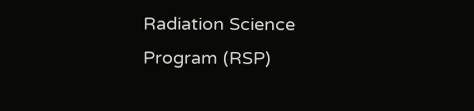Radiation Science Program (RSP)